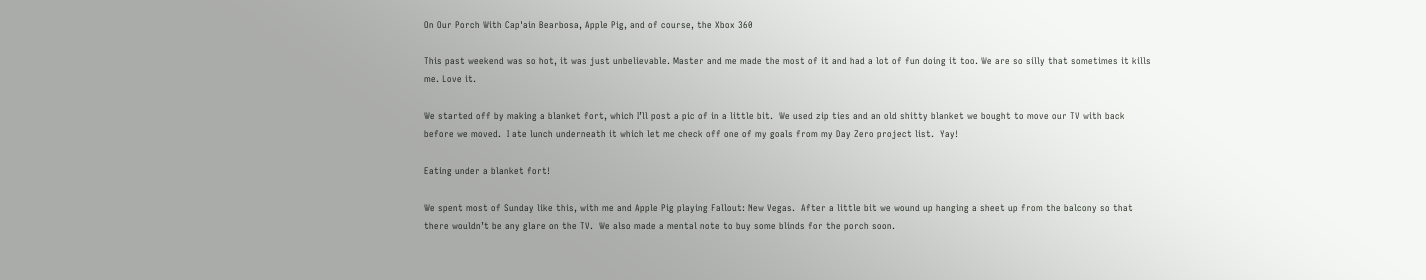On Our Porch With Cap'ain Bearbosa, Apple Pig, and of course, the Xbox 360

This past weekend was so hot, it was just unbelievable. Master and me made the most of it and had a lot of fun doing it too. We are so silly that sometimes it kills me. Love it.

We started off by making a blanket fort, which I’ll post a pic of in a little bit.  We used zip ties and an old shitty blanket we bought to move our TV with back before we moved.  I ate lunch underneath it which let me check off one of my goals from my Day Zero project list.  Yay!

Eating under a blanket fort!

We spent most of Sunday like this, with me and Apple Pig playing Fallout: New Vegas.  After a little bit we wound up hanging a sheet up from the balcony so that there wouldn’t be any glare on the TV.  We also made a mental note to buy some blinds for the porch soon.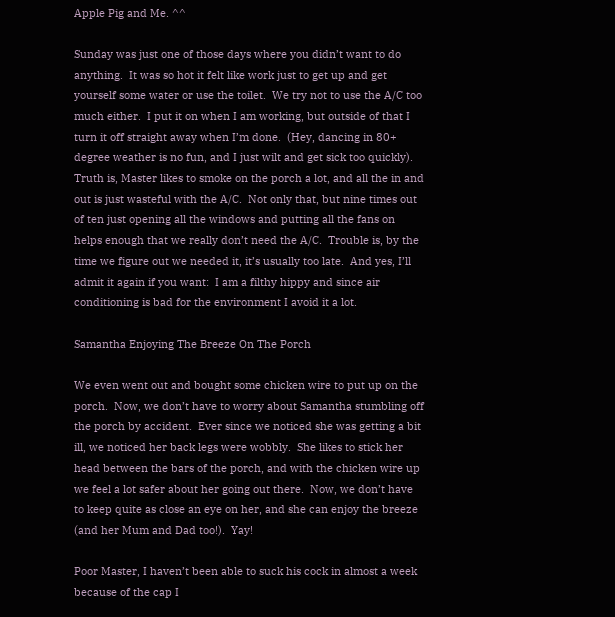Apple Pig and Me. ^^

Sunday was just one of those days where you didn’t want to do anything.  It was so hot it felt like work just to get up and get yourself some water or use the toilet.  We try not to use the A/C too much either.  I put it on when I am working, but outside of that I turn it off straight away when I’m done.  (Hey, dancing in 80+ degree weather is no fun, and I just wilt and get sick too quickly).  Truth is, Master likes to smoke on the porch a lot, and all the in and out is just wasteful with the A/C.  Not only that, but nine times out of ten just opening all the windows and putting all the fans on helps enough that we really don’t need the A/C.  Trouble is, by the time we figure out we needed it, it’s usually too late.  And yes, I’ll admit it again if you want:  I am a filthy hippy and since air conditioning is bad for the environment I avoid it a lot.

Samantha Enjoying The Breeze On The Porch

We even went out and bought some chicken wire to put up on the porch.  Now, we don’t have to worry about Samantha stumbling off the porch by accident.  Ever since we noticed she was getting a bit ill, we noticed her back legs were wobbly.  She likes to stick her head between the bars of the porch, and with the chicken wire up we feel a lot safer about her going out there.  Now, we don’t have to keep quite as close an eye on her, and she can enjoy the breeze (and her Mum and Dad too!).  Yay!

Poor Master, I haven’t been able to suck his cock in almost a week because of the cap I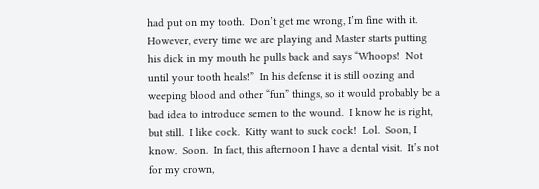had put on my tooth.  Don’t get me wrong, I’m fine with it.  However, every time we are playing and Master starts putting his dick in my mouth he pulls back and says “Whoops!  Not until your tooth heals!”  In his defense it is still oozing and weeping blood and other “fun” things, so it would probably be a bad idea to introduce semen to the wound.  I know he is right, but still.  I like cock.  Kitty want to suck cock!  Lol.  Soon, I know.  Soon.  In fact, this afternoon I have a dental visit.  It’s not for my crown,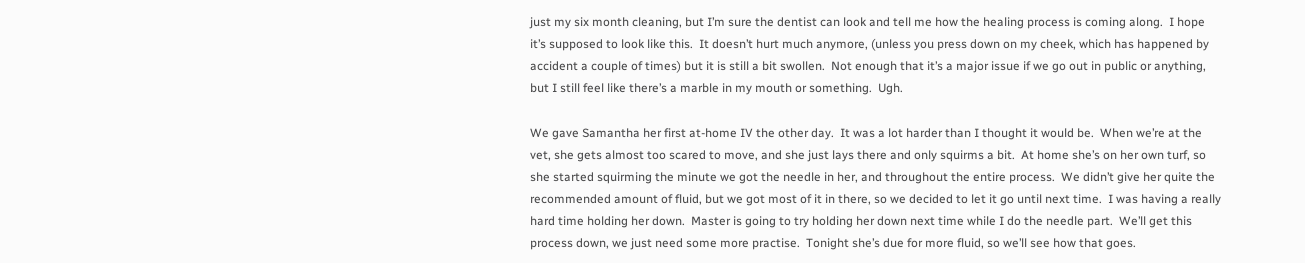just my six month cleaning, but I’m sure the dentist can look and tell me how the healing process is coming along.  I hope it’s supposed to look like this.  It doesn’t hurt much anymore, (unless you press down on my cheek, which has happened by accident a couple of times) but it is still a bit swollen.  Not enough that it’s a major issue if we go out in public or anything, but I still feel like there’s a marble in my mouth or something.  Ugh.

We gave Samantha her first at-home IV the other day.  It was a lot harder than I thought it would be.  When we’re at the vet, she gets almost too scared to move, and she just lays there and only squirms a bit.  At home she’s on her own turf, so she started squirming the minute we got the needle in her, and throughout the entire process.  We didn’t give her quite the recommended amount of fluid, but we got most of it in there, so we decided to let it go until next time.  I was having a really hard time holding her down.  Master is going to try holding her down next time while I do the needle part.  We’ll get this process down, we just need some more practise.  Tonight she’s due for more fluid, so we’ll see how that goes.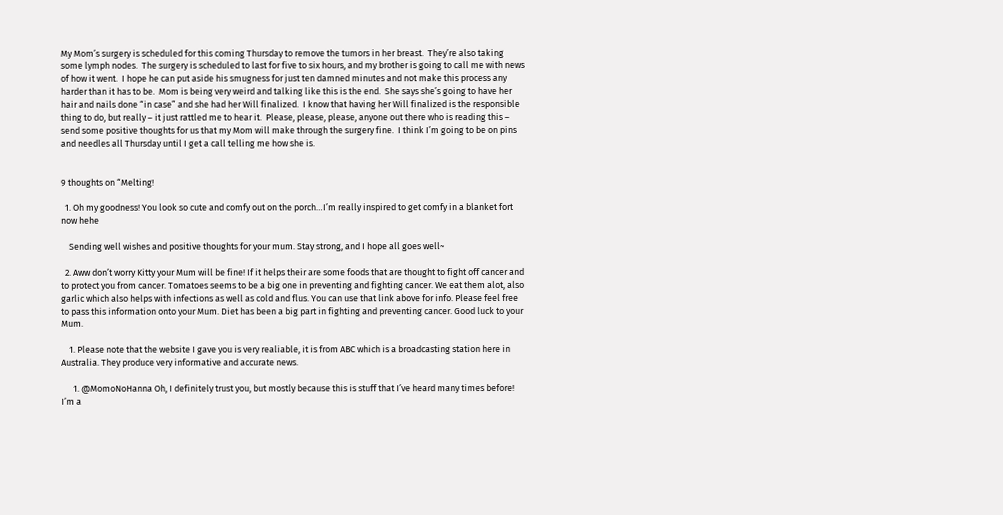My Mom’s surgery is scheduled for this coming Thursday to remove the tumors in her breast.  They’re also taking some lymph nodes.  The surgery is scheduled to last for five to six hours, and my brother is going to call me with news of how it went.  I hope he can put aside his smugness for just ten damned minutes and not make this process any harder than it has to be.  Mom is being very weird and talking like this is the end.  She says she’s going to have her hair and nails done “in case” and she had her Will finalized.  I know that having her Will finalized is the responsible thing to do, but really – it just rattled me to hear it.  Please, please, please, anyone out there who is reading this – send some positive thoughts for us that my Mom will make through the surgery fine.  I think I’m going to be on pins and needles all Thursday until I get a call telling me how she is.


9 thoughts on “Melting!

  1. Oh my goodness! You look so cute and comfy out on the porch…I’m really inspired to get comfy in a blanket fort now hehe

    Sending well wishes and positive thoughts for your mum. Stay strong, and I hope all goes well~

  2. Aww don’t worry Kitty your Mum will be fine! If it helps their are some foods that are thought to fight off cancer and to protect you from cancer. Tomatoes seems to be a big one in preventing and fighting cancer. We eat them alot, also garlic which also helps with infections as well as cold and flus. You can use that link above for info. Please feel free to pass this information onto your Mum. Diet has been a big part in fighting and preventing cancer. Good luck to your Mum.

    1. Please note that the website I gave you is very realiable, it is from ABC which is a broadcasting station here in Australia. They produce very informative and accurate news.

      1. @MomoNoHanna Oh, I definitely trust you, but mostly because this is stuff that I’ve heard many times before! I’m a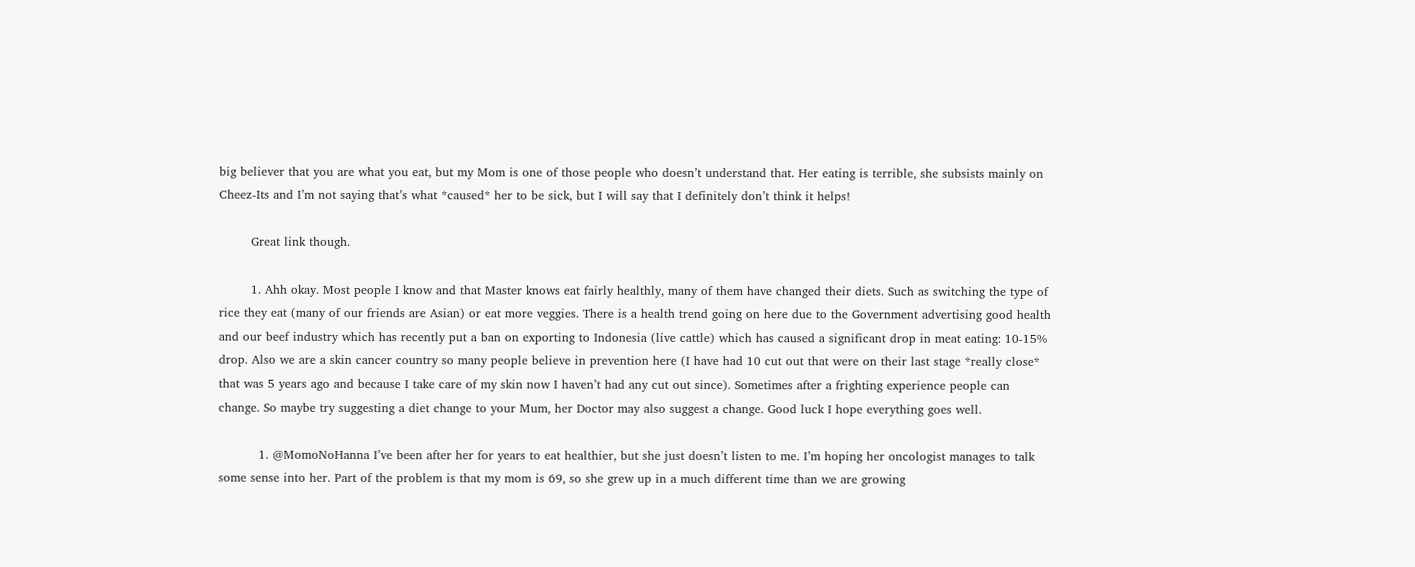big believer that you are what you eat, but my Mom is one of those people who doesn’t understand that. Her eating is terrible, she subsists mainly on Cheez-Its and I’m not saying that’s what *caused* her to be sick, but I will say that I definitely don’t think it helps!

        Great link though.

        1. Ahh okay. Most people I know and that Master knows eat fairly healthly, many of them have changed their diets. Such as switching the type of rice they eat (many of our friends are Asian) or eat more veggies. There is a health trend going on here due to the Government advertising good health and our beef industry which has recently put a ban on exporting to Indonesia (live cattle) which has caused a significant drop in meat eating: 10-15% drop. Also we are a skin cancer country so many people believe in prevention here (I have had 10 cut out that were on their last stage *really close* that was 5 years ago and because I take care of my skin now I haven’t had any cut out since). Sometimes after a frighting experience people can change. So maybe try suggesting a diet change to your Mum, her Doctor may also suggest a change. Good luck I hope everything goes well.

          1. @MomoNoHanna I’ve been after her for years to eat healthier, but she just doesn’t listen to me. I’m hoping her oncologist manages to talk some sense into her. Part of the problem is that my mom is 69, so she grew up in a much different time than we are growing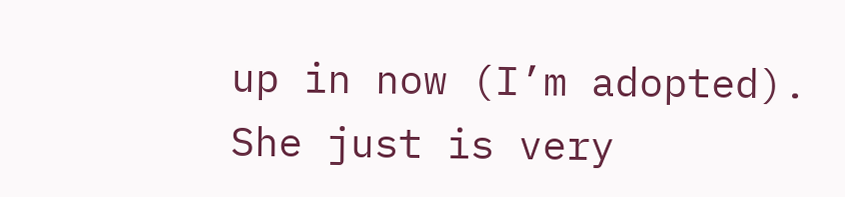up in now (I’m adopted). She just is very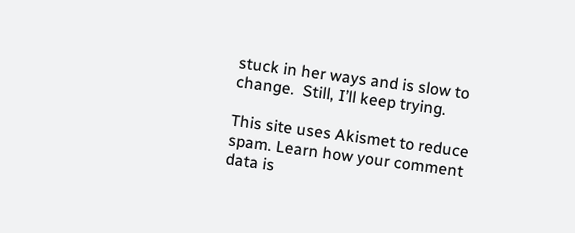stuck in her ways and is slow to change.  Still, I’ll keep trying.

This site uses Akismet to reduce spam. Learn how your comment data is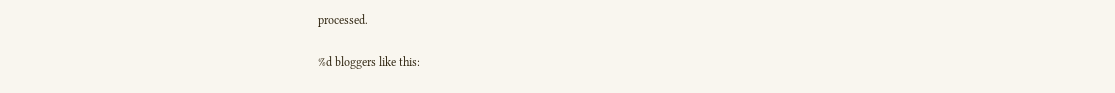processed.

%d bloggers like this: